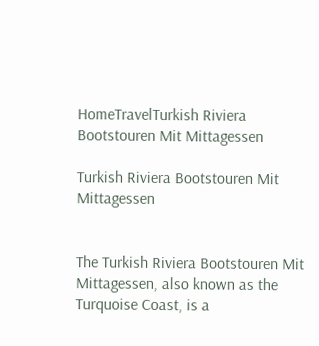HomeTravelTurkish Riviera Bootstouren Mit Mittagessen

Turkish Riviera Bootstouren Mit Mittagessen


The Turkish Riviera Bootstouren Mit Mittagessen, also known as the Turquoise Coast, is a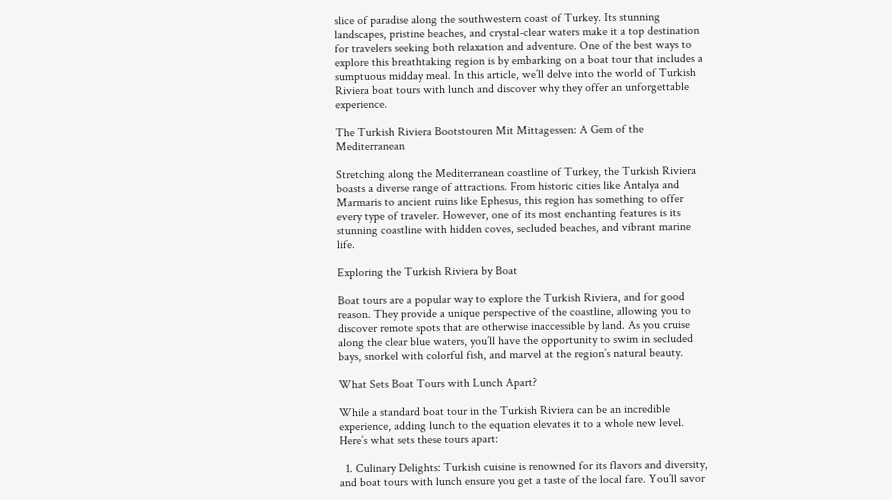slice of paradise along the southwestern coast of Turkey. Its stunning landscapes, pristine beaches, and crystal-clear waters make it a top destination for travelers seeking both relaxation and adventure. One of the best ways to explore this breathtaking region is by embarking on a boat tour that includes a sumptuous midday meal. In this article, we’ll delve into the world of Turkish Riviera boat tours with lunch and discover why they offer an unforgettable experience.

The Turkish Riviera Bootstouren Mit Mittagessen: A Gem of the Mediterranean

Stretching along the Mediterranean coastline of Turkey, the Turkish Riviera boasts a diverse range of attractions. From historic cities like Antalya and Marmaris to ancient ruins like Ephesus, this region has something to offer every type of traveler. However, one of its most enchanting features is its stunning coastline with hidden coves, secluded beaches, and vibrant marine life.

Exploring the Turkish Riviera by Boat

Boat tours are a popular way to explore the Turkish Riviera, and for good reason. They provide a unique perspective of the coastline, allowing you to discover remote spots that are otherwise inaccessible by land. As you cruise along the clear blue waters, you’ll have the opportunity to swim in secluded bays, snorkel with colorful fish, and marvel at the region’s natural beauty.

What Sets Boat Tours with Lunch Apart?

While a standard boat tour in the Turkish Riviera can be an incredible experience, adding lunch to the equation elevates it to a whole new level. Here’s what sets these tours apart:

  1. Culinary Delights: Turkish cuisine is renowned for its flavors and diversity, and boat tours with lunch ensure you get a taste of the local fare. You’ll savor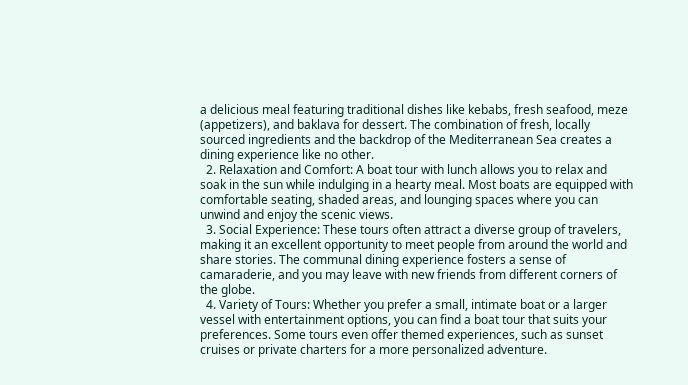a delicious meal featuring traditional dishes like kebabs, fresh seafood, meze (appetizers), and baklava for dessert. The combination of fresh, locally sourced ingredients and the backdrop of the Mediterranean Sea creates a dining experience like no other.
  2. Relaxation and Comfort: A boat tour with lunch allows you to relax and soak in the sun while indulging in a hearty meal. Most boats are equipped with comfortable seating, shaded areas, and lounging spaces where you can unwind and enjoy the scenic views.
  3. Social Experience: These tours often attract a diverse group of travelers, making it an excellent opportunity to meet people from around the world and share stories. The communal dining experience fosters a sense of camaraderie, and you may leave with new friends from different corners of the globe.
  4. Variety of Tours: Whether you prefer a small, intimate boat or a larger vessel with entertainment options, you can find a boat tour that suits your preferences. Some tours even offer themed experiences, such as sunset cruises or private charters for a more personalized adventure.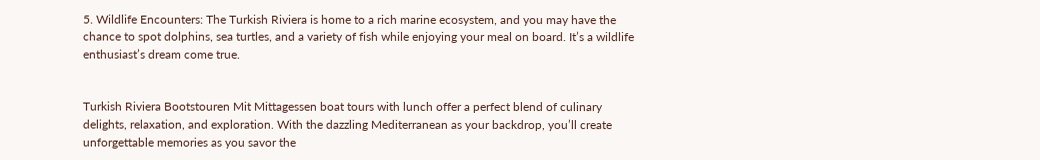5. Wildlife Encounters: The Turkish Riviera is home to a rich marine ecosystem, and you may have the chance to spot dolphins, sea turtles, and a variety of fish while enjoying your meal on board. It’s a wildlife enthusiast’s dream come true.


Turkish Riviera Bootstouren Mit Mittagessen boat tours with lunch offer a perfect blend of culinary delights, relaxation, and exploration. With the dazzling Mediterranean as your backdrop, you’ll create unforgettable memories as you savor the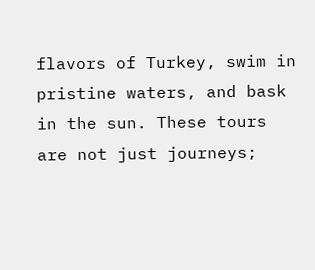flavors of Turkey, swim in pristine waters, and bask in the sun. These tours are not just journeys;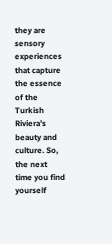they are sensory experiences that capture the essence of the Turkish Riviera’s beauty and culture. So, the next time you find yourself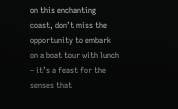on this enchanting coast, don’t miss the opportunity to embark on a boat tour with lunch – it’s a feast for the senses that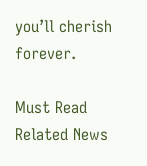you’ll cherish forever.

Must Read
Related News